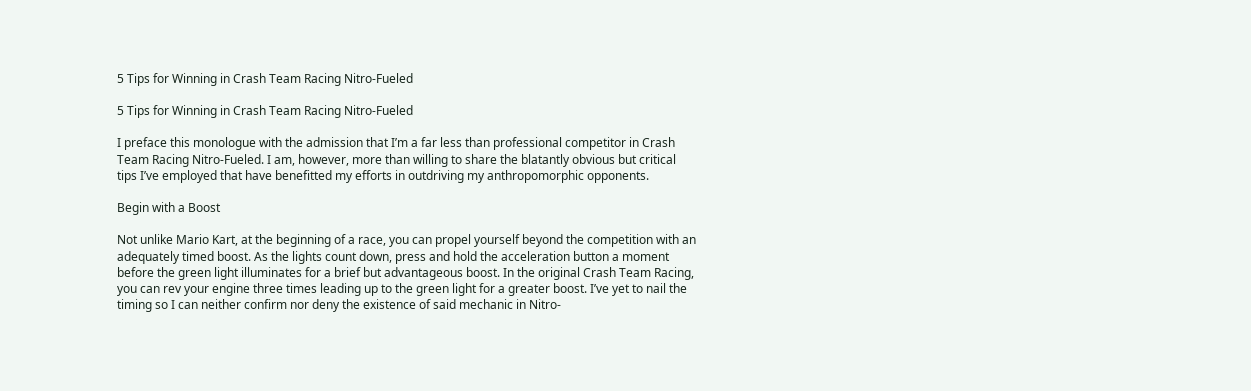5 Tips for Winning in Crash Team Racing Nitro-Fueled

5 Tips for Winning in Crash Team Racing Nitro-Fueled

I preface this monologue with the admission that I’m a far less than professional competitor in Crash Team Racing Nitro-Fueled. I am, however, more than willing to share the blatantly obvious but critical tips I’ve employed that have benefitted my efforts in outdriving my anthropomorphic opponents.

Begin with a Boost

Not unlike Mario Kart, at the beginning of a race, you can propel yourself beyond the competition with an adequately timed boost. As the lights count down, press and hold the acceleration button a moment before the green light illuminates for a brief but advantageous boost. In the original Crash Team Racing, you can rev your engine three times leading up to the green light for a greater boost. I’ve yet to nail the timing so I can neither confirm nor deny the existence of said mechanic in Nitro-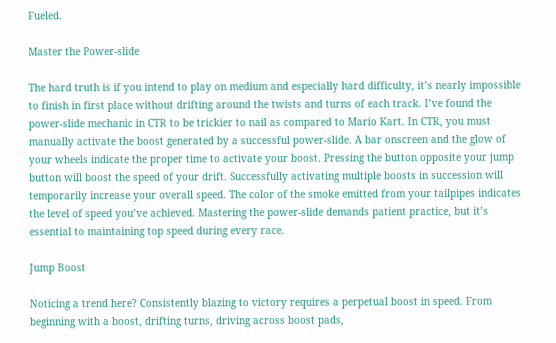Fueled.

Master the Power-slide

The hard truth is if you intend to play on medium and especially hard difficulty, it’s nearly impossible to finish in first place without drifting around the twists and turns of each track. I’ve found the power-slide mechanic in CTR to be trickier to nail as compared to Mario Kart. In CTR, you must manually activate the boost generated by a successful power-slide. A bar onscreen and the glow of your wheels indicate the proper time to activate your boost. Pressing the button opposite your jump button will boost the speed of your drift. Successfully activating multiple boosts in succession will temporarily increase your overall speed. The color of the smoke emitted from your tailpipes indicates the level of speed you’ve achieved. Mastering the power-slide demands patient practice, but it’s essential to maintaining top speed during every race.

Jump Boost

Noticing a trend here? Consistently blazing to victory requires a perpetual boost in speed. From beginning with a boost, drifting turns, driving across boost pads,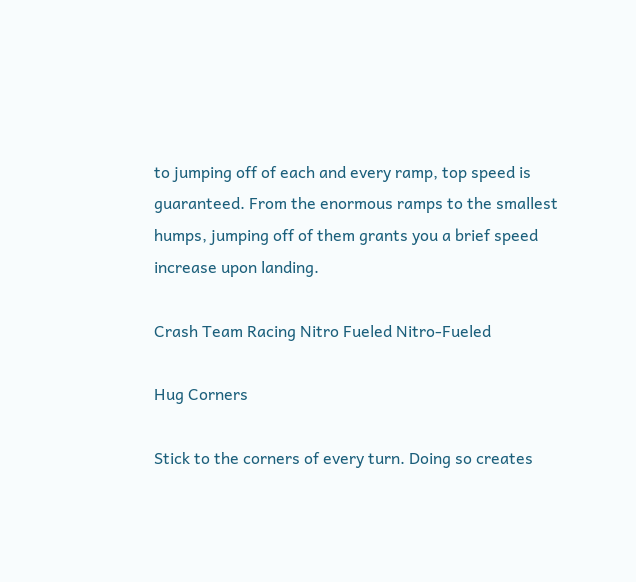to jumping off of each and every ramp, top speed is guaranteed. From the enormous ramps to the smallest humps, jumping off of them grants you a brief speed increase upon landing.

Crash Team Racing Nitro Fueled Nitro-Fueled

Hug Corners

Stick to the corners of every turn. Doing so creates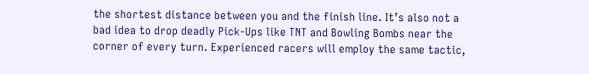the shortest distance between you and the finish line. It’s also not a bad idea to drop deadly Pick-Ups like TNT and Bowling Bombs near the corner of every turn. Experienced racers will employ the same tactic,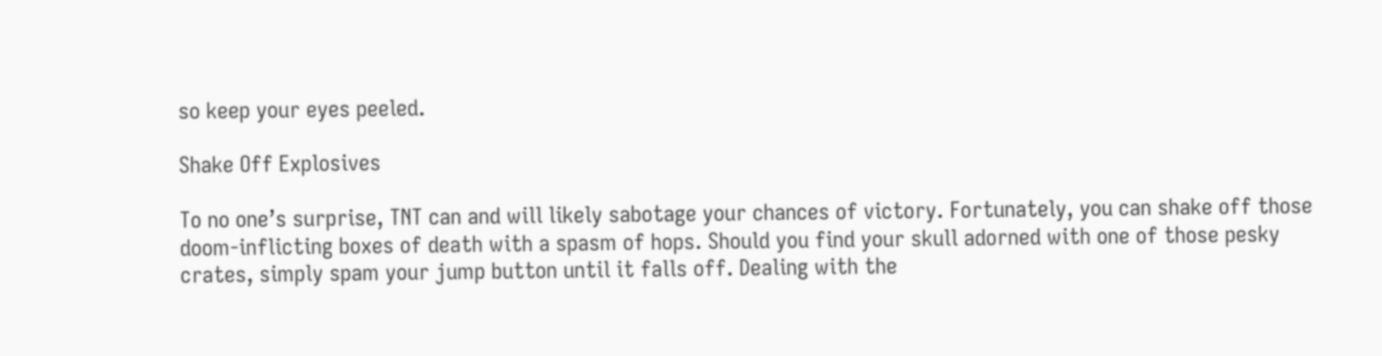so keep your eyes peeled.

Shake Off Explosives

To no one’s surprise, TNT can and will likely sabotage your chances of victory. Fortunately, you can shake off those doom-inflicting boxes of death with a spasm of hops. Should you find your skull adorned with one of those pesky crates, simply spam your jump button until it falls off. Dealing with the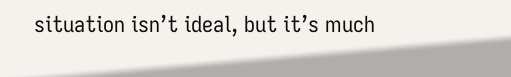situation isn’t ideal, but it’s much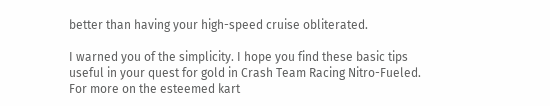better than having your high-speed cruise obliterated.

I warned you of the simplicity. I hope you find these basic tips useful in your quest for gold in Crash Team Racing Nitro-Fueled. For more on the esteemed kart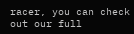racer, you can check out our full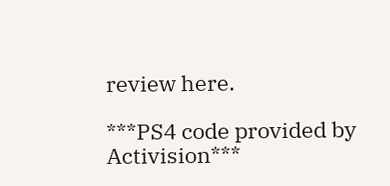review here.

***PS4 code provided by Activision***